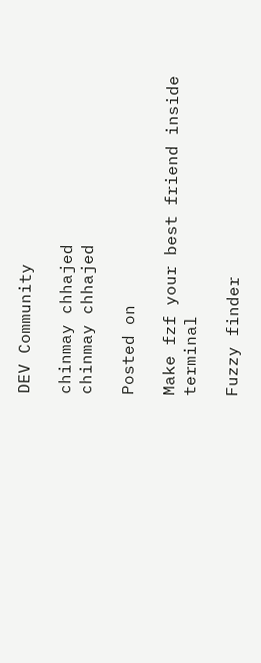DEV Community

chinmay chhajed
chinmay chhajed

Posted on

Make fzf your best friend inside terminal

Fuzzy finder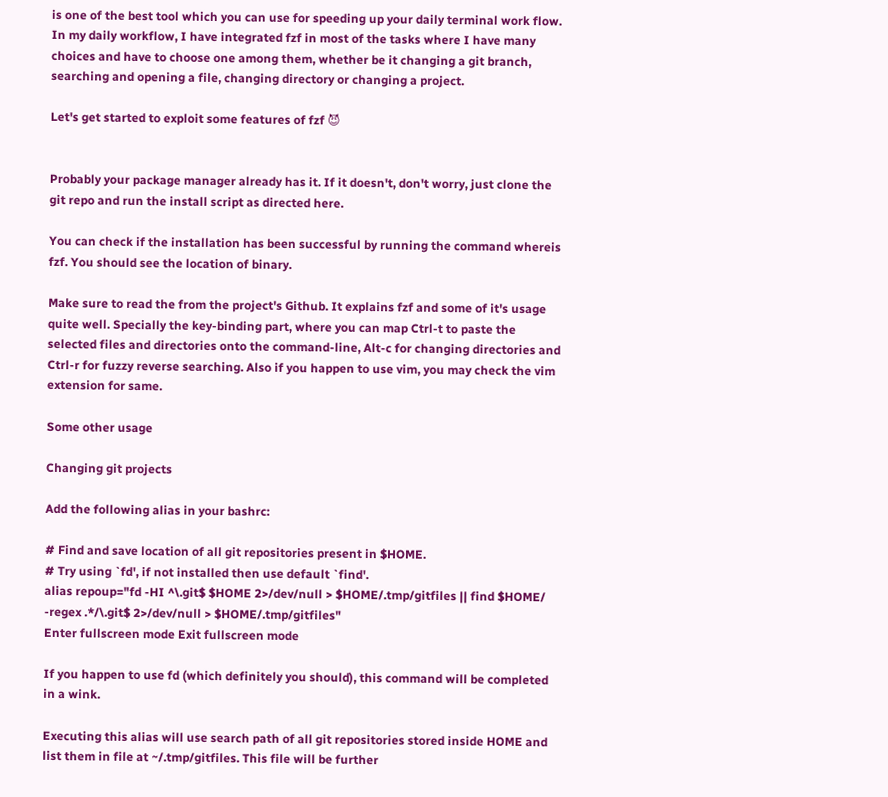is one of the best tool which you can use for speeding up your daily terminal work flow. In my daily workflow, I have integrated fzf in most of the tasks where I have many choices and have to choose one among them, whether be it changing a git branch, searching and opening a file, changing directory or changing a project.

Let's get started to exploit some features of fzf 😈


Probably your package manager already has it. If it doesn't, don't worry, just clone the git repo and run the install script as directed here.

You can check if the installation has been successful by running the command whereis fzf. You should see the location of binary.

Make sure to read the from the project's Github. It explains fzf and some of it's usage quite well. Specially the key-binding part, where you can map Ctrl-t to paste the selected files and directories onto the command-line, Alt-c for changing directories and Ctrl-r for fuzzy reverse searching. Also if you happen to use vim, you may check the vim extension for same.

Some other usage

Changing git projects

Add the following alias in your bashrc:

# Find and save location of all git repositories present in $HOME.
# Try using `fd', if not installed then use default `find'.
alias repoup="fd -HI ^\.git$ $HOME 2>/dev/null > $HOME/.tmp/gitfiles || find $HOME/ -regex .*/\.git$ 2>/dev/null > $HOME/.tmp/gitfiles"
Enter fullscreen mode Exit fullscreen mode

If you happen to use fd (which definitely you should), this command will be completed in a wink.

Executing this alias will use search path of all git repositories stored inside HOME and list them in file at ~/.tmp/gitfiles. This file will be further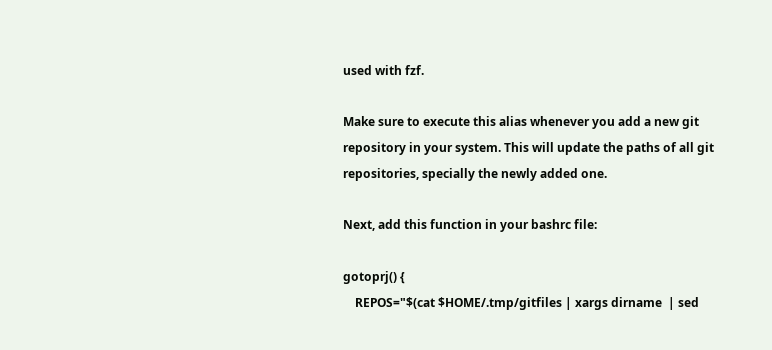used with fzf.

Make sure to execute this alias whenever you add a new git repository in your system. This will update the paths of all git repositories, specially the newly added one.

Next, add this function in your bashrc file:

gotoprj() {
    REPOS="$(cat $HOME/.tmp/gitfiles | xargs dirname  | sed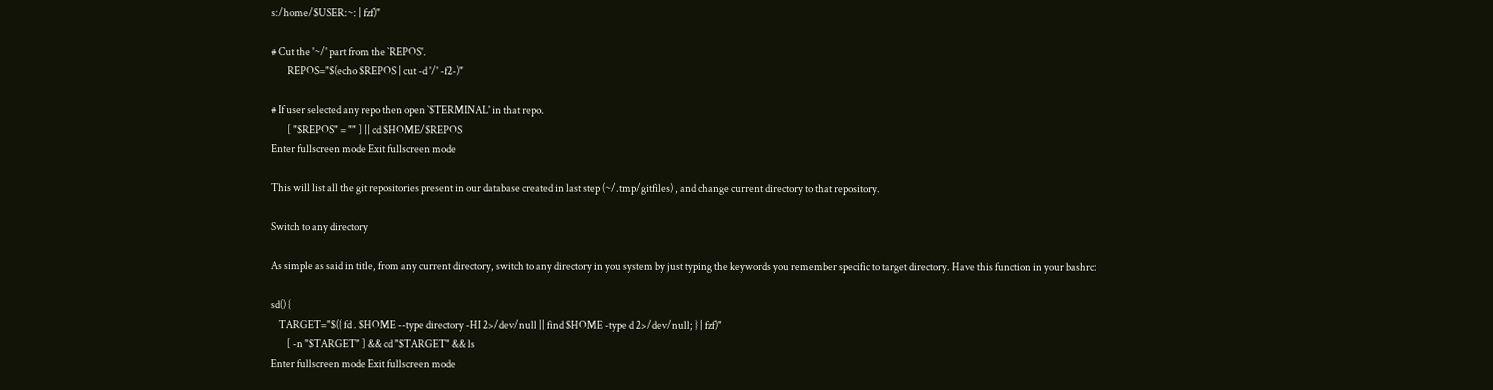s:/home/$USER:~: | fzf)"

# Cut the '~/' part from the `REPOS'.
        REPOS="$(echo $REPOS | cut -d '/' -f2-)"

# If user selected any repo then open `$TERMINAL' in that repo.
        [ "$REPOS" = "" ] || cd $HOME/$REPOS
Enter fullscreen mode Exit fullscreen mode

This will list all the git repositories present in our database created in last step (~/.tmp/gitfiles) , and change current directory to that repository.

Switch to any directory

As simple as said in title, from any current directory, switch to any directory in you system by just typing the keywords you remember specific to target directory. Have this function in your bashrc:

sd() {
    TARGET="$({ fd . $HOME --type directory -HI 2>/dev/null || find $HOME -type d 2>/dev/null; } | fzf)"
        [ -n "$TARGET" ] && cd "$TARGET" && ls
Enter fullscreen mode Exit fullscreen mode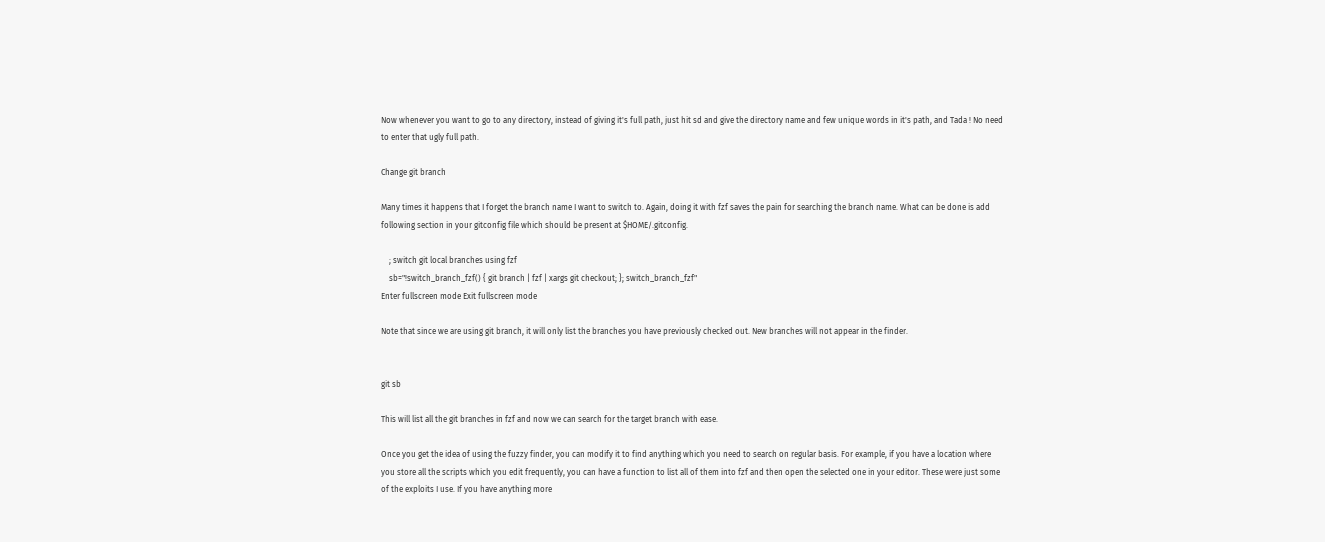Now whenever you want to go to any directory, instead of giving it's full path, just hit sd and give the directory name and few unique words in it's path, and Tada ! No need to enter that ugly full path.

Change git branch

Many times it happens that I forget the branch name I want to switch to. Again, doing it with fzf saves the pain for searching the branch name. What can be done is add following section in your gitconfig file which should be present at $HOME/.gitconfig.

    ; switch git local branches using fzf
    sb="!switch_branch_fzf() { git branch | fzf | xargs git checkout; }; switch_branch_fzf"
Enter fullscreen mode Exit fullscreen mode

Note that since we are using git branch, it will only list the branches you have previously checked out. New branches will not appear in the finder.


git sb

This will list all the git branches in fzf and now we can search for the target branch with ease.

Once you get the idea of using the fuzzy finder, you can modify it to find anything which you need to search on regular basis. For example, if you have a location where you store all the scripts which you edit frequently, you can have a function to list all of them into fzf and then open the selected one in your editor. These were just some of the exploits I use. If you have anything more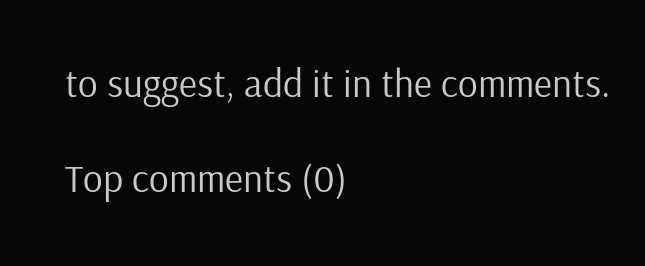to suggest, add it in the comments.

Top comments (0)